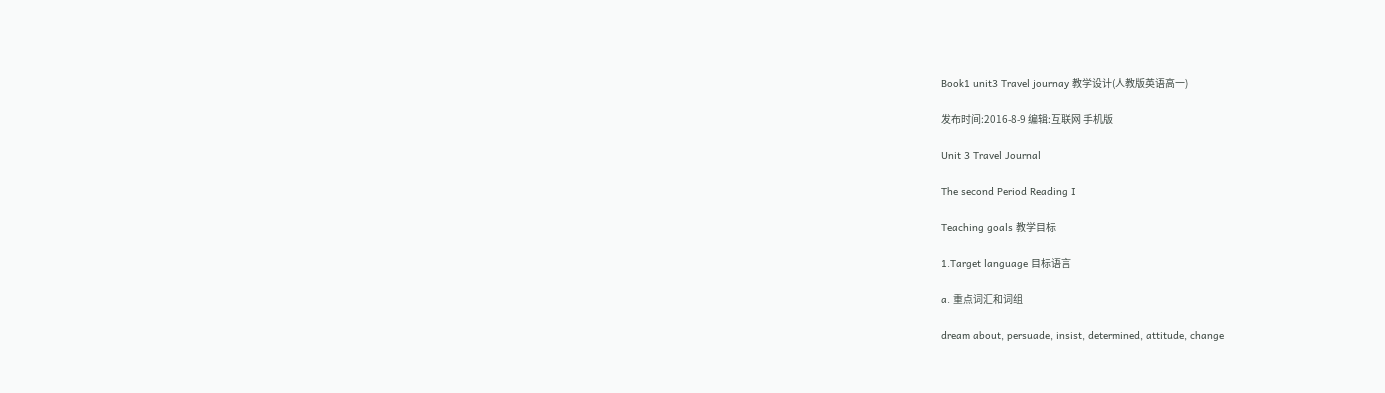Book1 unit3 Travel journay 教学设计(人教版英语高一)

发布时间:2016-8-9 编辑:互联网 手机版

Unit 3 Travel Journal

The second Period Reading I

Teaching goals 教学目标

1.Target language 目标语言

a. 重点词汇和词组

dream about, persuade, insist, determined, attitude, change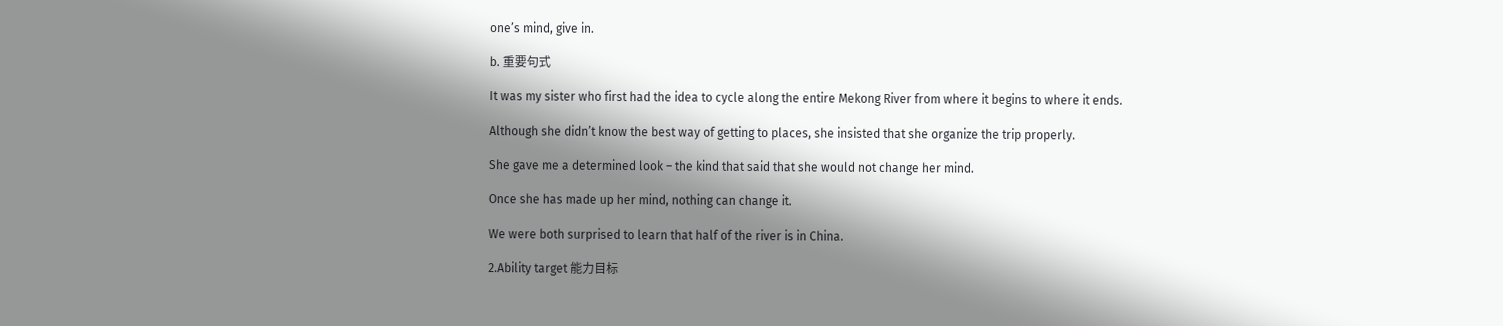one’s mind, give in.

b. 重要句式

It was my sister who first had the idea to cycle along the entire Mekong River from where it begins to where it ends.

Although she didn’t know the best way of getting to places, she insisted that she organize the trip properly.

She gave me a determined look – the kind that said that she would not change her mind.

Once she has made up her mind, nothing can change it.

We were both surprised to learn that half of the river is in China.

2.Ability target 能力目标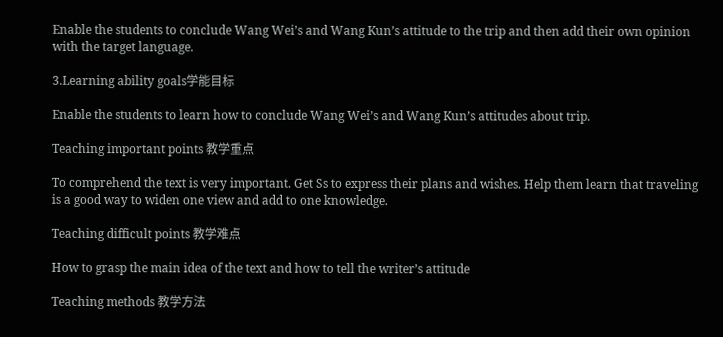Enable the students to conclude Wang Wei’s and Wang Kun’s attitude to the trip and then add their own opinion with the target language.

3.Learning ability goals学能目标

Enable the students to learn how to conclude Wang Wei’s and Wang Kun’s attitudes about trip.

Teaching important points 教学重点

To comprehend the text is very important. Get Ss to express their plans and wishes. Help them learn that traveling is a good way to widen one view and add to one knowledge.

Teaching difficult points 教学难点

How to grasp the main idea of the text and how to tell the writer’s attitude

Teaching methods 教学方法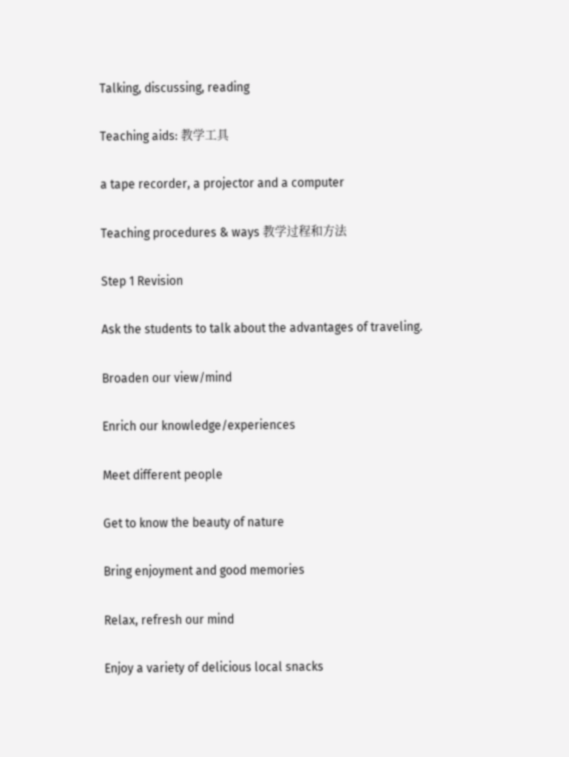Talking, discussing, reading

Teaching aids: 教学工具

a tape recorder, a projector and a computer

Teaching procedures & ways 教学过程和方法

Step 1 Revision

Ask the students to talk about the advantages of traveling.

Broaden our view/mind

Enrich our knowledge/experiences

Meet different people

Get to know the beauty of nature

Bring enjoyment and good memories

Relax, refresh our mind

Enjoy a variety of delicious local snacks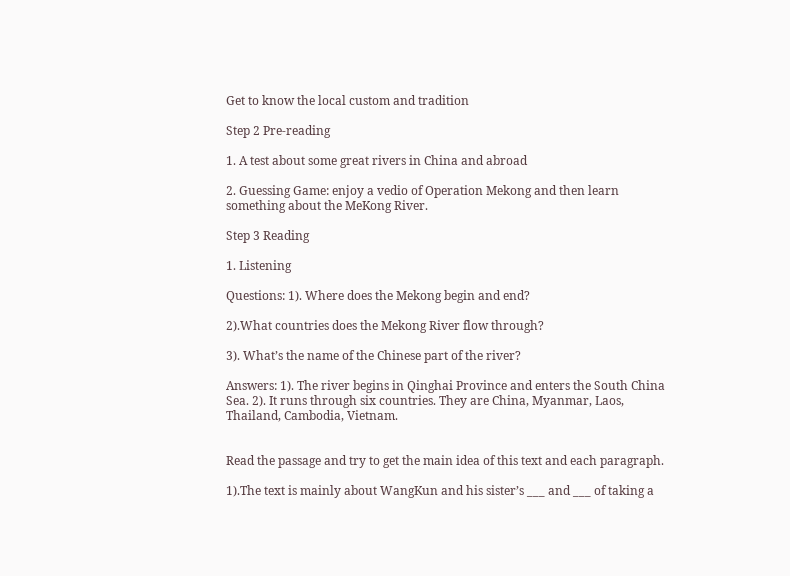Get to know the local custom and tradition

Step 2 Pre-reading

1. A test about some great rivers in China and abroad

2. Guessing Game: enjoy a vedio of Operation Mekong and then learn something about the MeKong River.

Step 3 Reading

1. Listening

Questions: 1). Where does the Mekong begin and end?

2).What countries does the Mekong River flow through?

3). What’s the name of the Chinese part of the river?

Answers: 1). The river begins in Qinghai Province and enters the South China Sea. 2). It runs through six countries. They are China, Myanmar, Laos, Thailand, Cambodia, Vietnam.


Read the passage and try to get the main idea of this text and each paragraph.

1).The text is mainly about WangKun and his sister’s ___ and ___ of taking a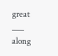great ___ along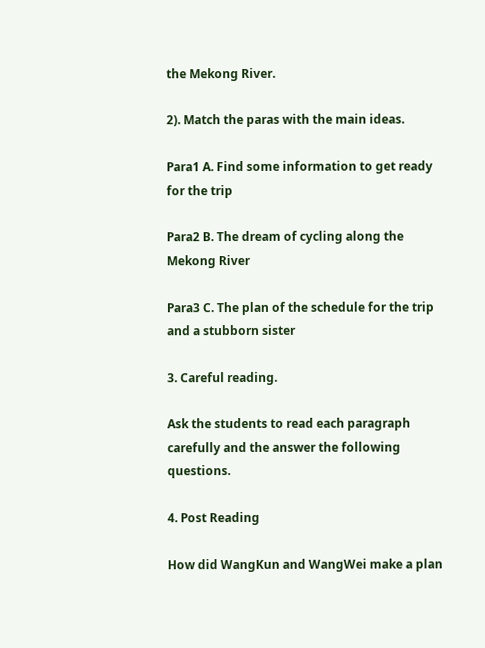the Mekong River.

2). Match the paras with the main ideas.

Para1 A. Find some information to get ready for the trip

Para2 B. The dream of cycling along the Mekong River

Para3 C. The plan of the schedule for the trip and a stubborn sister

3. Careful reading.

Ask the students to read each paragraph carefully and the answer the following questions.

4. Post Reading

How did WangKun and WangWei make a plan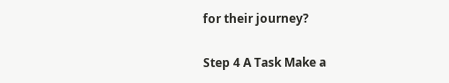for their journey?

Step 4 A Task Make a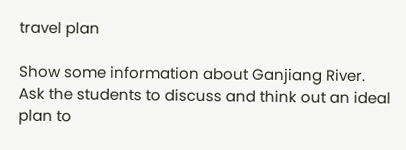travel plan

Show some information about Ganjiang River. Ask the students to discuss and think out an ideal plan to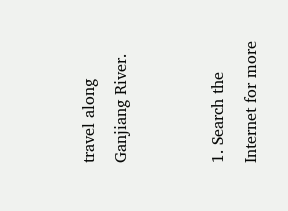travel along Ganjiang River.


1. Search the Internet for more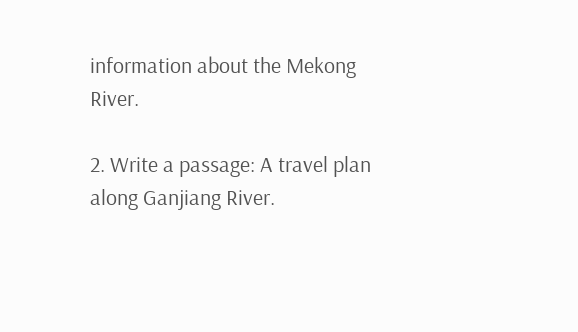information about the Mekong River.

2. Write a passage: A travel plan along Ganjiang River.